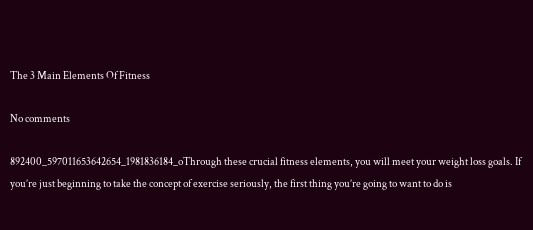The 3 Main Elements Of Fitness

No comments

892400_597011653642654_1981836184_oThrough these crucial fitness elements, you will meet your weight loss goals. If you’re just beginning to take the concept of exercise seriously, the first thing you’re going to want to do is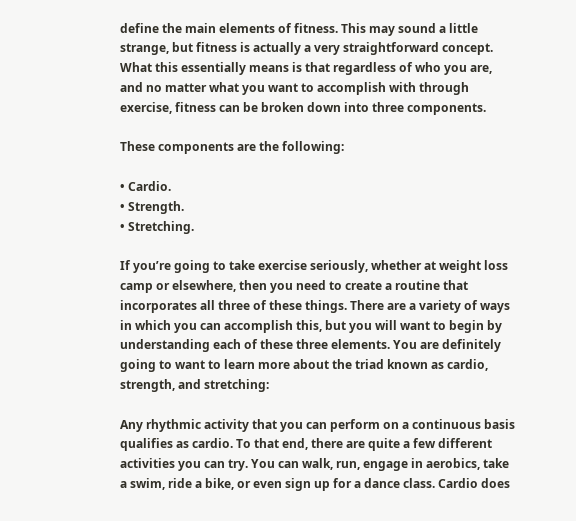define the main elements of fitness. This may sound a little strange, but fitness is actually a very straightforward concept. What this essentially means is that regardless of who you are, and no matter what you want to accomplish with through exercise, fitness can be broken down into three components.

These components are the following:

• Cardio.
• Strength.
• Stretching.

If you’re going to take exercise seriously, whether at weight loss camp or elsewhere, then you need to create a routine that incorporates all three of these things. There are a variety of ways in which you can accomplish this, but you will want to begin by understanding each of these three elements. You are definitely going to want to learn more about the triad known as cardio, strength, and stretching:

Any rhythmic activity that you can perform on a continuous basis qualifies as cardio. To that end, there are quite a few different activities you can try. You can walk, run, engage in aerobics, take a swim, ride a bike, or even sign up for a dance class. Cardio does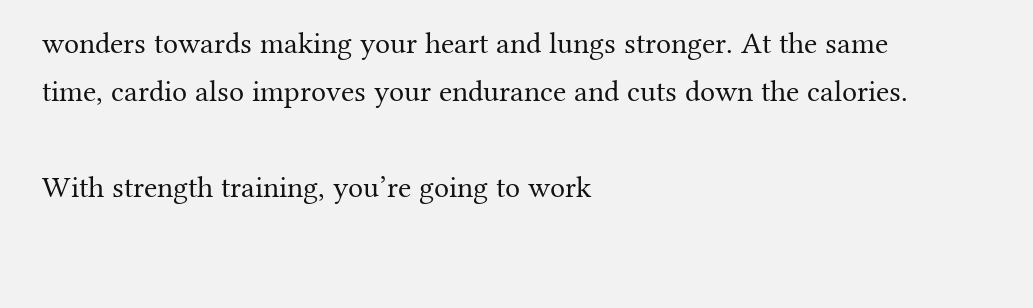wonders towards making your heart and lungs stronger. At the same time, cardio also improves your endurance and cuts down the calories.

With strength training, you’re going to work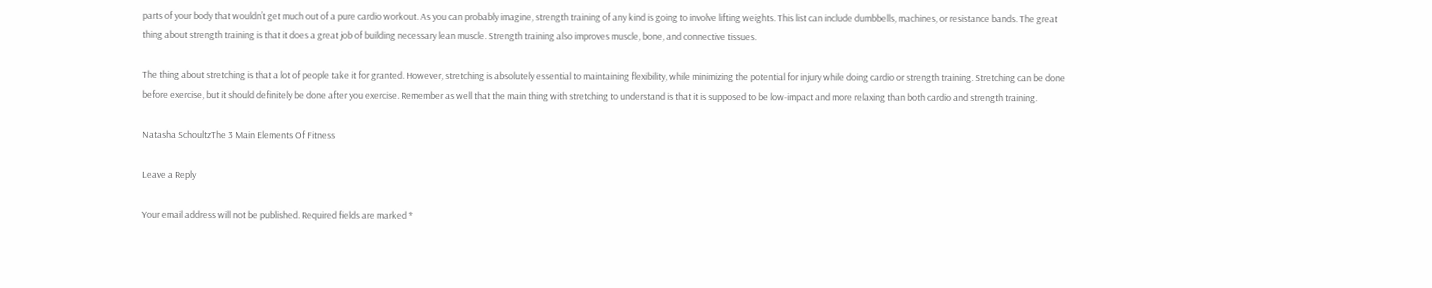parts of your body that wouldn’t get much out of a pure cardio workout. As you can probably imagine, strength training of any kind is going to involve lifting weights. This list can include dumbbells, machines, or resistance bands. The great thing about strength training is that it does a great job of building necessary lean muscle. Strength training also improves muscle, bone, and connective tissues.

The thing about stretching is that a lot of people take it for granted. However, stretching is absolutely essential to maintaining flexibility, while minimizing the potential for injury while doing cardio or strength training. Stretching can be done before exercise, but it should definitely be done after you exercise. Remember as well that the main thing with stretching to understand is that it is supposed to be low-impact and more relaxing than both cardio and strength training.

Natasha SchoultzThe 3 Main Elements Of Fitness

Leave a Reply

Your email address will not be published. Required fields are marked *